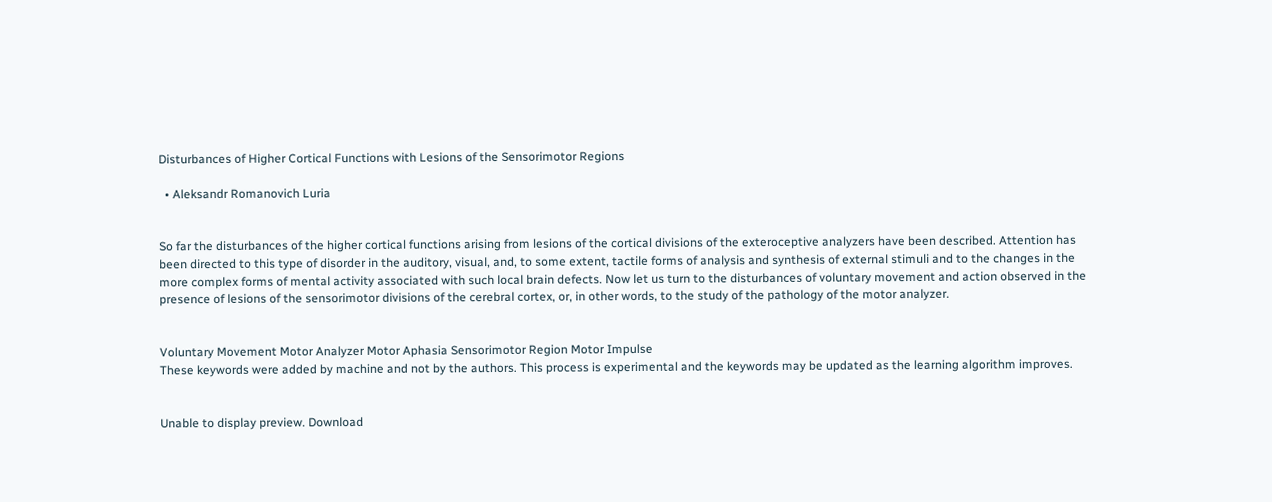Disturbances of Higher Cortical Functions with Lesions of the Sensorimotor Regions

  • Aleksandr Romanovich Luria


So far the disturbances of the higher cortical functions arising from lesions of the cortical divisions of the exteroceptive analyzers have been described. Attention has been directed to this type of disorder in the auditory, visual, and, to some extent, tactile forms of analysis and synthesis of external stimuli and to the changes in the more complex forms of mental activity associated with such local brain defects. Now let us turn to the disturbances of voluntary movement and action observed in the presence of lesions of the sensorimotor divisions of the cerebral cortex, or, in other words, to the study of the pathology of the motor analyzer.


Voluntary Movement Motor Analyzer Motor Aphasia Sensorimotor Region Motor Impulse
These keywords were added by machine and not by the authors. This process is experimental and the keywords may be updated as the learning algorithm improves.


Unable to display preview. Download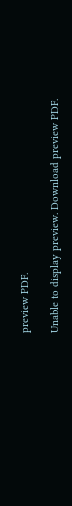preview PDF.

Unable to display preview. Download preview PDF.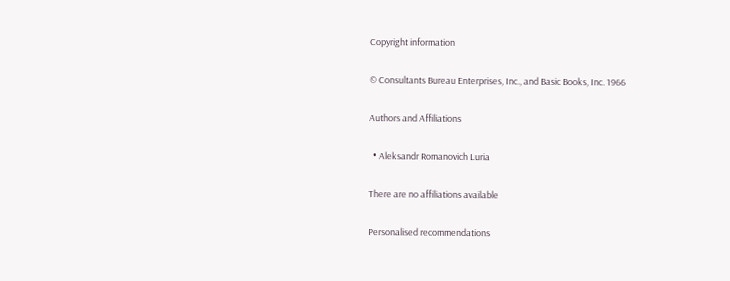Copyright information

© Consultants Bureau Enterprises, Inc., and Basic Books, Inc. 1966

Authors and Affiliations

  • Aleksandr Romanovich Luria

There are no affiliations available

Personalised recommendations